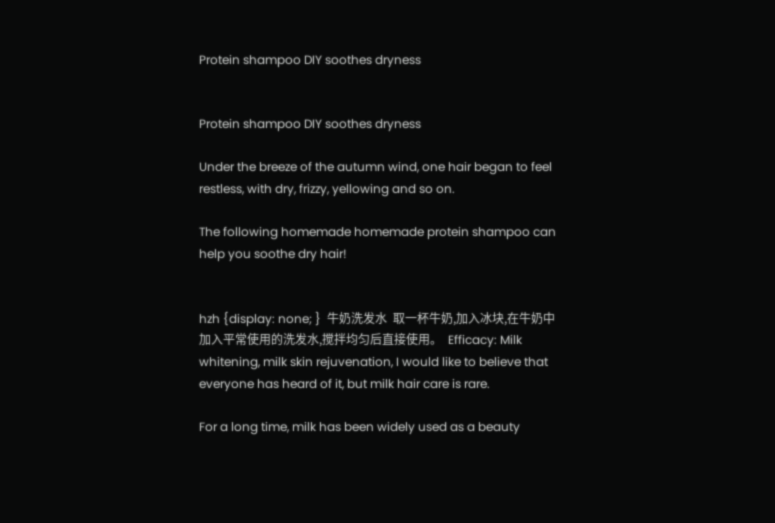Protein shampoo DIY soothes dryness


Protein shampoo DIY soothes dryness

Under the breeze of the autumn wind, one hair began to feel restless, with dry, frizzy, yellowing and so on.

The following homemade homemade protein shampoo can help you soothe dry hair!


hzh {display: none; }  牛奶洗发水  取一杯牛奶,加入冰块,在牛奶中加入平常使用的洗发水,搅拌均匀后直接使用。  Efficacy: Milk whitening, milk skin rejuvenation, I would like to believe that everyone has heard of it, but milk hair care is rare.

For a long time, milk has been widely used as a beauty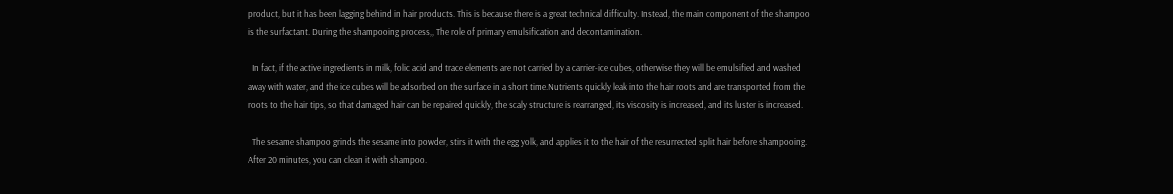product, but it has been lagging behind in hair products. This is because there is a great technical difficulty. Instead, the main component of the shampoo is the surfactant. During the shampooing process,, The role of primary emulsification and decontamination.

  In fact, if the active ingredients in milk, folic acid and trace elements are not carried by a carrier-ice cubes, otherwise they will be emulsified and washed away with water, and the ice cubes will be adsorbed on the surface in a short time.Nutrients quickly leak into the hair roots and are transported from the roots to the hair tips, so that damaged hair can be repaired quickly, the scaly structure is rearranged, its viscosity is increased, and its luster is increased.

  The sesame shampoo grinds the sesame into powder, stirs it with the egg yolk, and applies it to the hair of the resurrected split hair before shampooing. After 20 minutes, you can clean it with shampoo.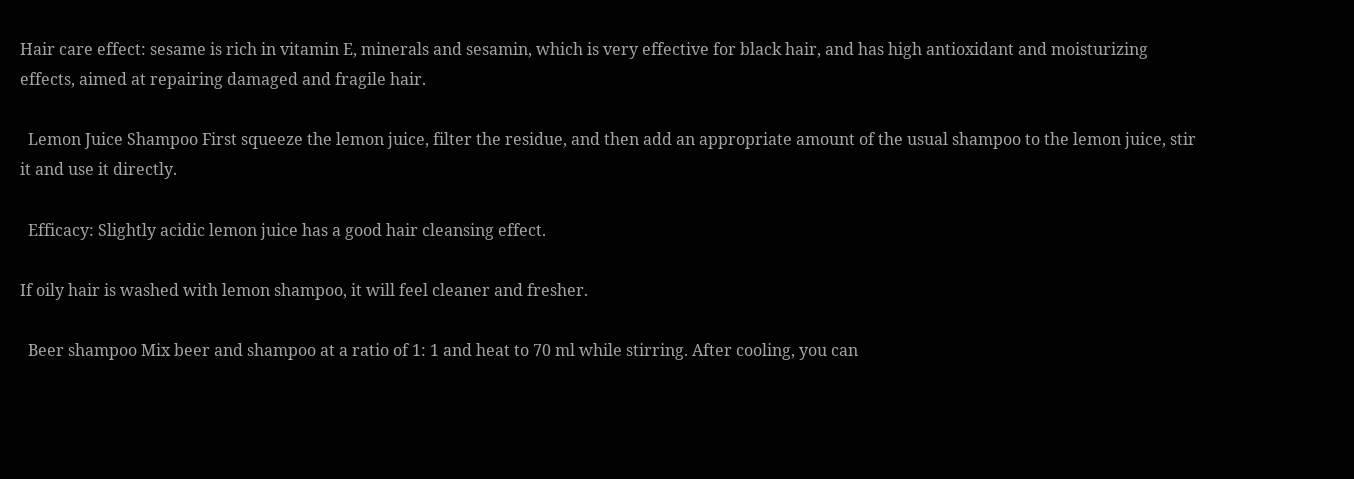Hair care effect: sesame is rich in vitamin E, minerals and sesamin, which is very effective for black hair, and has high antioxidant and moisturizing effects, aimed at repairing damaged and fragile hair.

  Lemon Juice Shampoo First squeeze the lemon juice, filter the residue, and then add an appropriate amount of the usual shampoo to the lemon juice, stir it and use it directly.

  Efficacy: Slightly acidic lemon juice has a good hair cleansing effect.

If oily hair is washed with lemon shampoo, it will feel cleaner and fresher.

  Beer shampoo Mix beer and shampoo at a ratio of 1: 1 and heat to 70 ml while stirring. After cooling, you can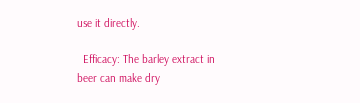use it directly.

  Efficacy: The barley extract in beer can make dry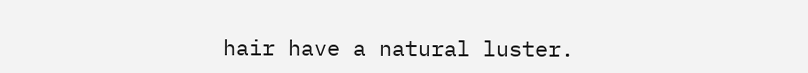hair have a natural luster.